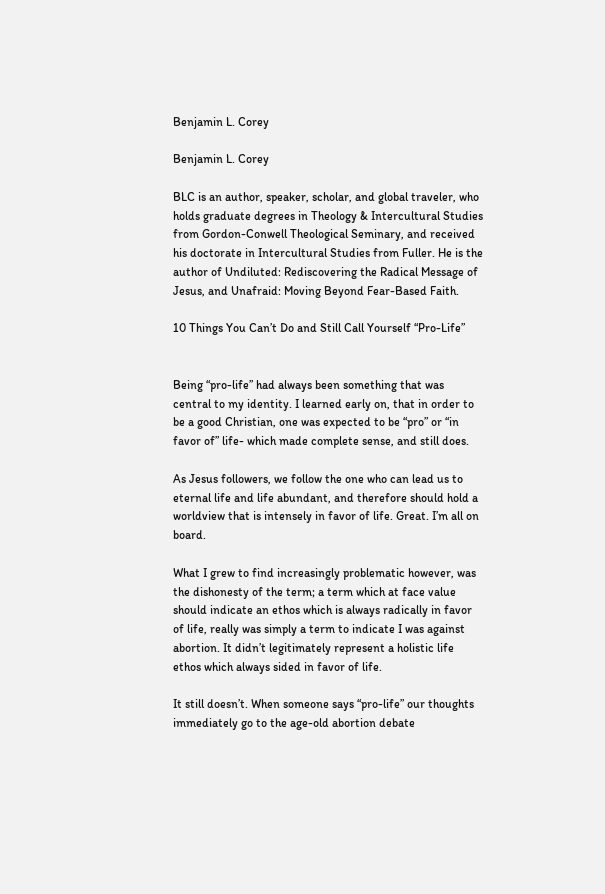Benjamin L. Corey

Benjamin L. Corey

BLC is an author, speaker, scholar, and global traveler, who holds graduate degrees in Theology & Intercultural Studies from Gordon-Conwell Theological Seminary, and received his doctorate in Intercultural Studies from Fuller. He is the author of Undiluted: Rediscovering the Radical Message of Jesus, and Unafraid: Moving Beyond Fear-Based Faith.

10 Things You Can’t Do and Still Call Yourself “Pro-Life”


Being “pro-life” had always been something that was central to my identity. I learned early on, that in order to be a good Christian, one was expected to be “pro” or “in favor of” life- which made complete sense, and still does.

As Jesus followers, we follow the one who can lead us to eternal life and life abundant, and therefore should hold a worldview that is intensely in favor of life. Great. I’m all on board.

What I grew to find increasingly problematic however, was the dishonesty of the term; a term which at face value should indicate an ethos which is always radically in favor of life, really was simply a term to indicate I was against abortion. It didn’t legitimately represent a holistic life ethos which always sided in favor of life.

It still doesn’t. When someone says “pro-life” our thoughts immediately go to the age-old abortion debate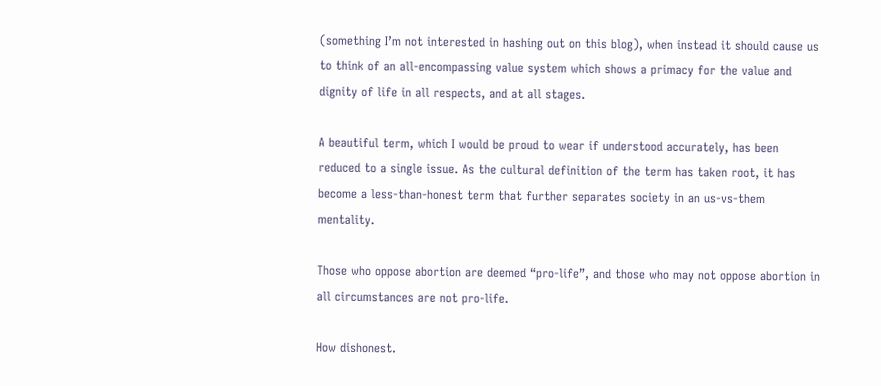(something I’m not interested in hashing out on this blog), when instead it should cause us to think of an all-encompassing value system which shows a primacy for the value and dignity of life in all respects, and at all stages.

A beautiful term, which I would be proud to wear if understood accurately, has been reduced to a single issue. As the cultural definition of the term has taken root, it has become a less-than-honest term that further separates society in an us-vs-them mentality.

Those who oppose abortion are deemed “pro-life”, and those who may not oppose abortion in all circumstances are not pro-life.

How dishonest.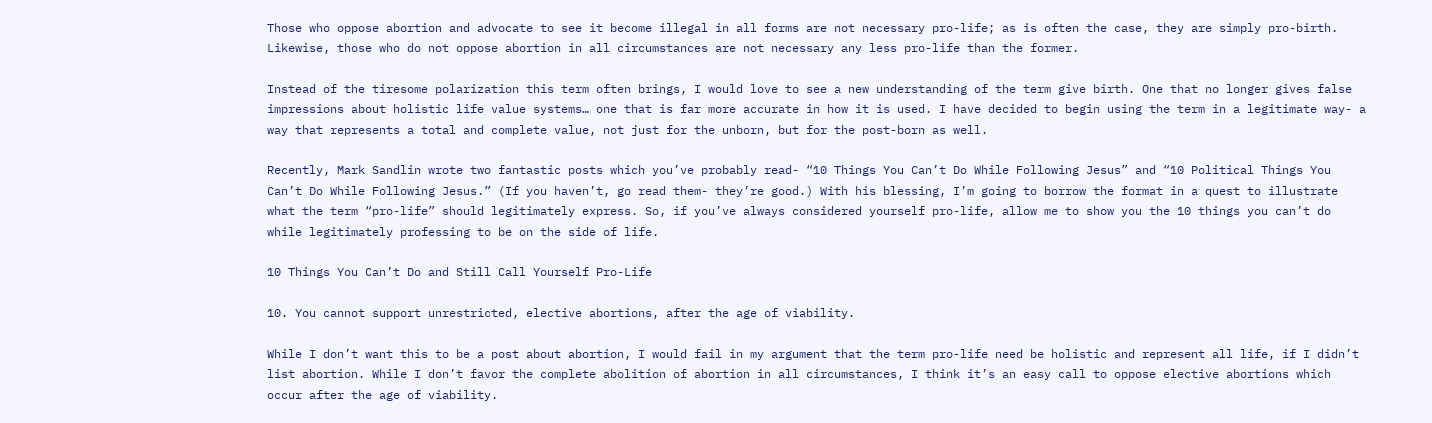Those who oppose abortion and advocate to see it become illegal in all forms are not necessary pro-life; as is often the case, they are simply pro-birth. Likewise, those who do not oppose abortion in all circumstances are not necessary any less pro-life than the former.

Instead of the tiresome polarization this term often brings, I would love to see a new understanding of the term give birth. One that no longer gives false impressions about holistic life value systems… one that is far more accurate in how it is used. I have decided to begin using the term in a legitimate way- a way that represents a total and complete value, not just for the unborn, but for the post-born as well.

Recently, Mark Sandlin wrote two fantastic posts which you’ve probably read- “10 Things You Can’t Do While Following Jesus” and “10 Political Things You Can’t Do While Following Jesus.” (If you haven’t, go read them- they’re good.) With his blessing, I’m going to borrow the format in a quest to illustrate what the term “pro-life” should legitimately express. So, if you’ve always considered yourself pro-life, allow me to show you the 10 things you can’t do while legitimately professing to be on the side of life.

10 Things You Can’t Do and Still Call Yourself Pro-Life

10. You cannot support unrestricted, elective abortions, after the age of viability.

While I don’t want this to be a post about abortion, I would fail in my argument that the term pro-life need be holistic and represent all life, if I didn’t list abortion. While I don’t favor the complete abolition of abortion in all circumstances, I think it’s an easy call to oppose elective abortions which occur after the age of viability.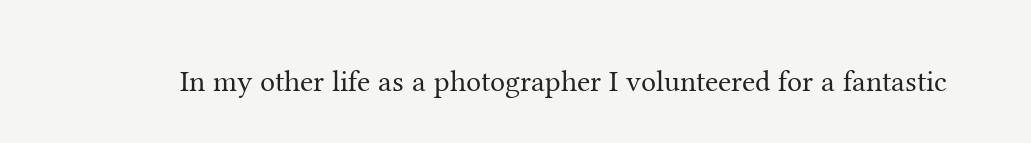In my other life as a photographer I volunteered for a fantastic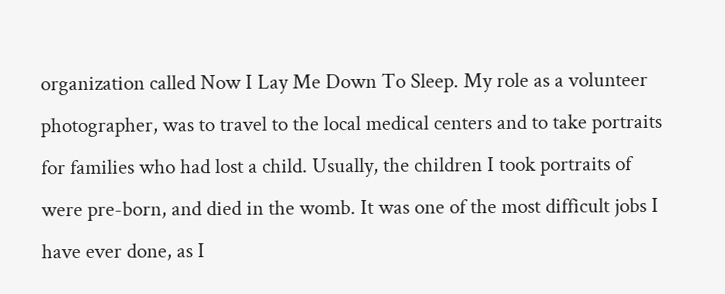organization called Now I Lay Me Down To Sleep. My role as a volunteer photographer, was to travel to the local medical centers and to take portraits for families who had lost a child. Usually, the children I took portraits of were pre-born, and died in the womb. It was one of the most difficult jobs I have ever done, as I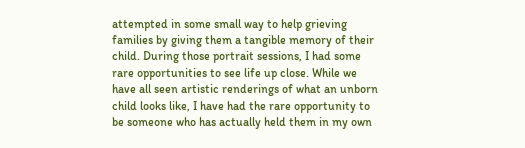attempted in some small way to help grieving families by giving them a tangible memory of their child. During those portrait sessions, I had some rare opportunities to see life up close. While we have all seen artistic renderings of what an unborn child looks like, I have had the rare opportunity to be someone who has actually held them in my own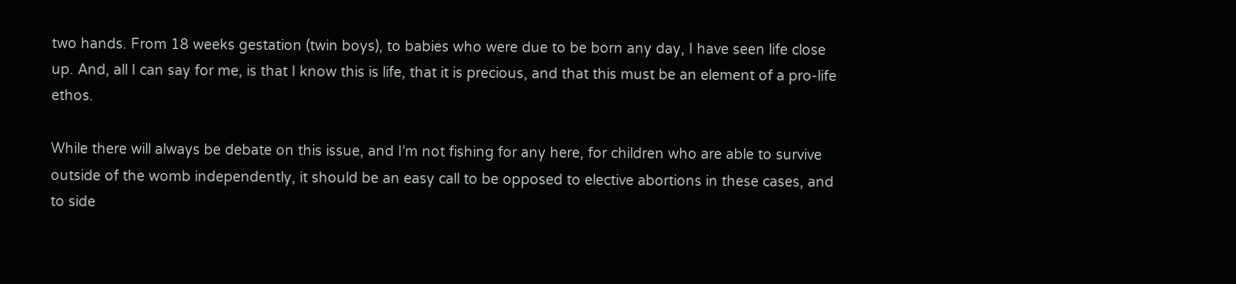two hands. From 18 weeks gestation (twin boys), to babies who were due to be born any day, I have seen life close up. And, all I can say for me, is that I know this is life, that it is precious, and that this must be an element of a pro-life ethos.

While there will always be debate on this issue, and I’m not fishing for any here, for children who are able to survive outside of the womb independently, it should be an easy call to be opposed to elective abortions in these cases, and to side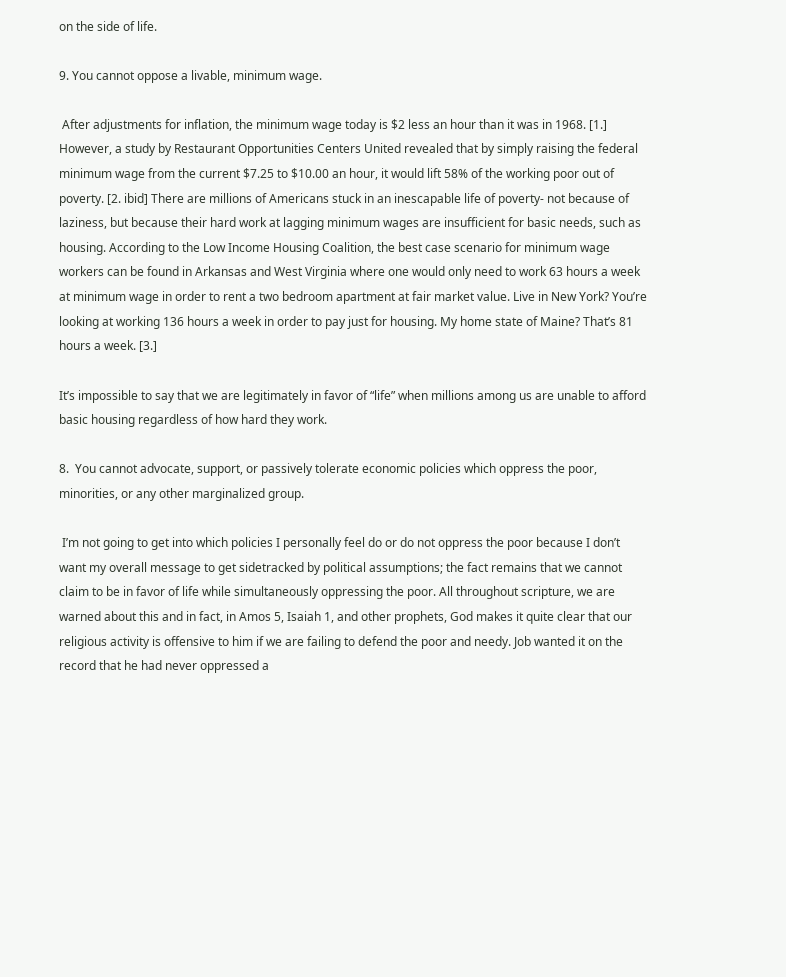on the side of life.

9. You cannot oppose a livable, minimum wage.

 After adjustments for inflation, the minimum wage today is $2 less an hour than it was in 1968. [1.] However, a study by Restaurant Opportunities Centers United revealed that by simply raising the federal minimum wage from the current $7.25 to $10.00 an hour, it would lift 58% of the working poor out of poverty. [2. ibid] There are millions of Americans stuck in an inescapable life of poverty- not because of laziness, but because their hard work at lagging minimum wages are insufficient for basic needs, such as housing. According to the Low Income Housing Coalition, the best case scenario for minimum wage workers can be found in Arkansas and West Virginia where one would only need to work 63 hours a week at minimum wage in order to rent a two bedroom apartment at fair market value. Live in New York? You’re looking at working 136 hours a week in order to pay just for housing. My home state of Maine? That’s 81 hours a week. [3.]

It’s impossible to say that we are legitimately in favor of “life” when millions among us are unable to afford basic housing regardless of how hard they work.

8.  You cannot advocate, support, or passively tolerate economic policies which oppress the poor, minorities, or any other marginalized group.

 I’m not going to get into which policies I personally feel do or do not oppress the poor because I don’t want my overall message to get sidetracked by political assumptions; the fact remains that we cannot claim to be in favor of life while simultaneously oppressing the poor. All throughout scripture, we are warned about this and in fact, in Amos 5, Isaiah 1, and other prophets, God makes it quite clear that our religious activity is offensive to him if we are failing to defend the poor and needy. Job wanted it on the record that he had never oppressed a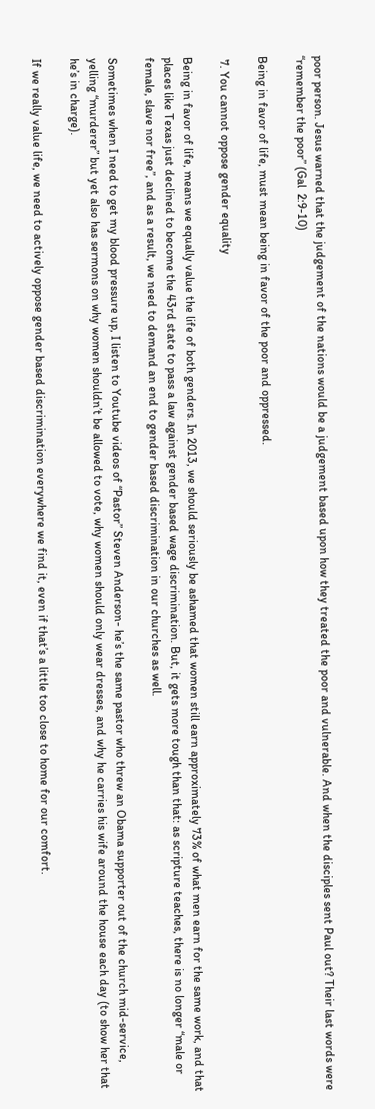poor person. Jesus warned that the judgement of the nations would be a judgement based upon how they treated the poor and vulnerable. And when the disciples sent Paul out? Their last words were “remember the poor” (Gal  2:9-10)

Being in favor of life, must mean being in favor of the poor and oppressed.

 7. You cannot oppose gender equality

Being in favor of life, means we equally value the life of both genders. In 2013, we should seriously be ashamed that women still earn approximately 73% of what men earn for the same work, and that places like Texas just declined to become the 43rd state to pass a law against gender based wage discrimination. But, it gets more tough than that: as scripture teaches, there is no longer “male or female, slave nor free”, and as a result, we need to demand an end to gender based discrimination in our churches as well.

Sometimes when I need to get my blood pressure up, I listen to Youtube videos of “Pastor” Steven Anderson- he’s the same pastor who threw an Obama supporter out of the church mid-service, yelling “murderer” but yet also has sermons on why women shouldn’t be allowed to vote, why women should only wear dresses, and why he carries his wife around the house each day (to show her that he’s in charge).

If we really value life, we need to actively oppose gender based discrimination everywhere we find it, even if that’s a little too close to home for our comfort.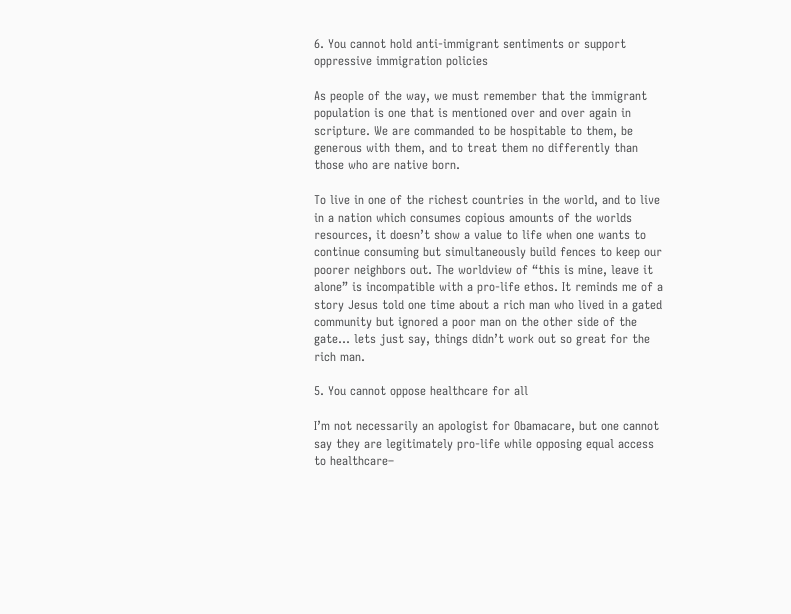6. You cannot hold anti-immigrant sentiments or support oppressive immigration policies

As people of the way, we must remember that the immigrant population is one that is mentioned over and over again in scripture. We are commanded to be hospitable to them, be generous with them, and to treat them no differently than those who are native born.

To live in one of the richest countries in the world, and to live in a nation which consumes copious amounts of the worlds resources, it doesn’t show a value to life when one wants to continue consuming but simultaneously build fences to keep our poorer neighbors out. The worldview of “this is mine, leave it alone” is incompatible with a pro-life ethos. It reminds me of a story Jesus told one time about a rich man who lived in a gated community but ignored a poor man on the other side of the gate… lets just say, things didn’t work out so great for the rich man.

5. You cannot oppose healthcare for all

I’m not necessarily an apologist for Obamacare, but one cannot say they are legitimately pro-life while opposing equal access to healthcare–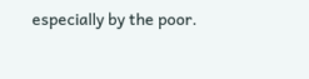especially by the poor.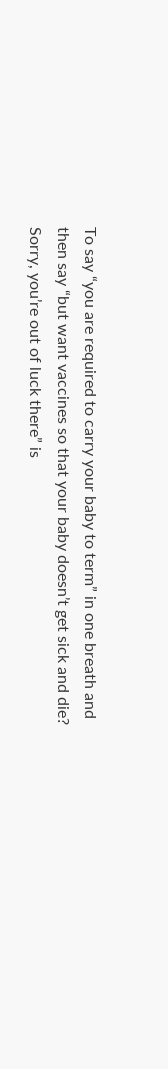To say “you are required to carry your baby to term” in one breath and then say “but want vaccines so that your baby doesn’t get sick and die? Sorry, you’re out of luck there” is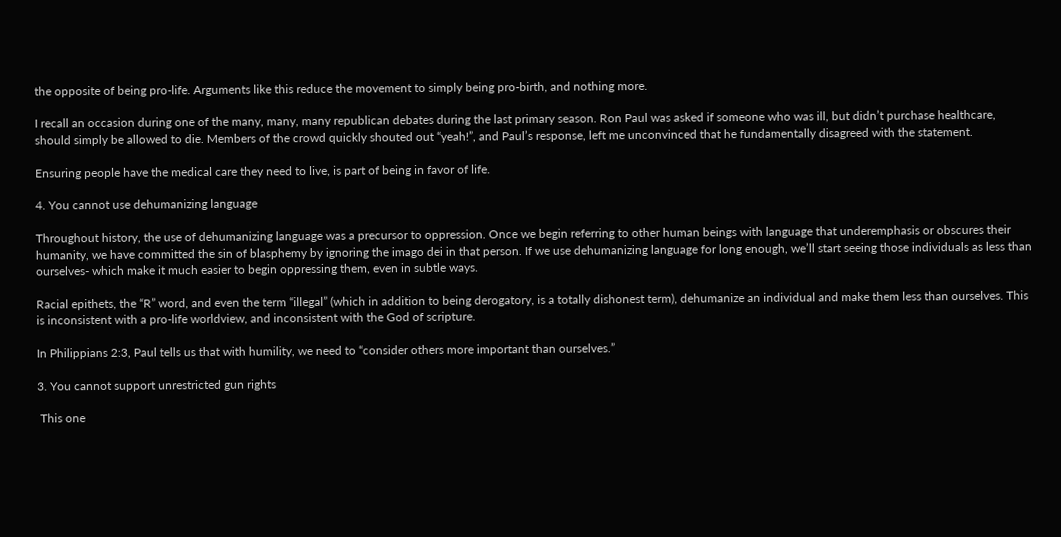the opposite of being pro-life. Arguments like this reduce the movement to simply being pro-birth, and nothing more.

I recall an occasion during one of the many, many, many republican debates during the last primary season. Ron Paul was asked if someone who was ill, but didn’t purchase healthcare, should simply be allowed to die. Members of the crowd quickly shouted out “yeah!”, and Paul’s response, left me unconvinced that he fundamentally disagreed with the statement.

Ensuring people have the medical care they need to live, is part of being in favor of life.

4. You cannot use dehumanizing language

Throughout history, the use of dehumanizing language was a precursor to oppression. Once we begin referring to other human beings with language that underemphasis or obscures their humanity, we have committed the sin of blasphemy by ignoring the imago dei in that person. If we use dehumanizing language for long enough, we’ll start seeing those individuals as less than ourselves- which make it much easier to begin oppressing them, even in subtle ways.

Racial epithets, the “R” word, and even the term “illegal” (which in addition to being derogatory, is a totally dishonest term), dehumanize an individual and make them less than ourselves. This is inconsistent with a pro-life worldview, and inconsistent with the God of scripture.

In Philippians 2:3, Paul tells us that with humility, we need to “consider others more important than ourselves.”

3. You cannot support unrestricted gun rights

 This one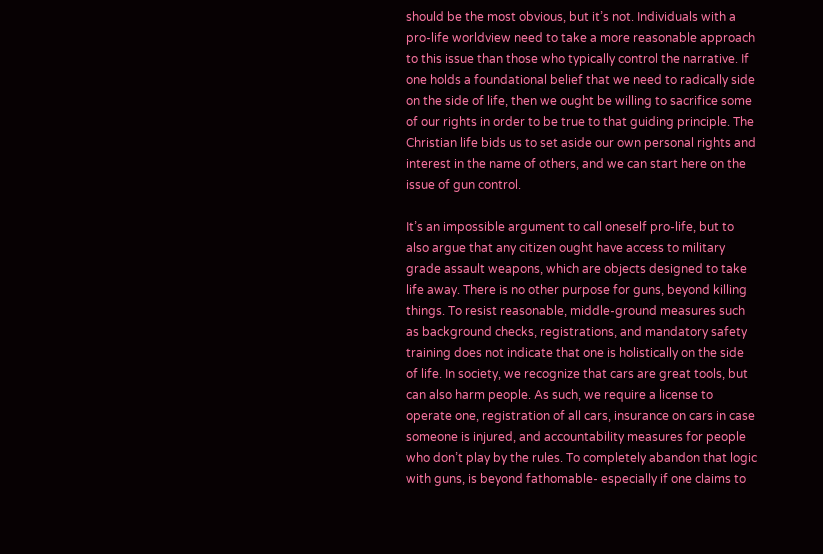should be the most obvious, but it’s not. Individuals with a pro-life worldview need to take a more reasonable approach to this issue than those who typically control the narrative. If one holds a foundational belief that we need to radically side on the side of life, then we ought be willing to sacrifice some of our rights in order to be true to that guiding principle. The Christian life bids us to set aside our own personal rights and interest in the name of others, and we can start here on the issue of gun control.

It’s an impossible argument to call oneself pro-life, but to also argue that any citizen ought have access to military grade assault weapons, which are objects designed to take life away. There is no other purpose for guns, beyond killing things. To resist reasonable, middle-ground measures such as background checks, registrations, and mandatory safety training does not indicate that one is holistically on the side of life. In society, we recognize that cars are great tools, but can also harm people. As such, we require a license to operate one, registration of all cars, insurance on cars in case someone is injured, and accountability measures for people who don’t play by the rules. To completely abandon that logic with guns, is beyond fathomable- especially if one claims to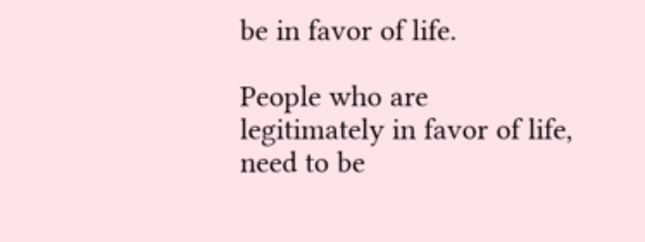be in favor of life.

People who are legitimately in favor of life, need to be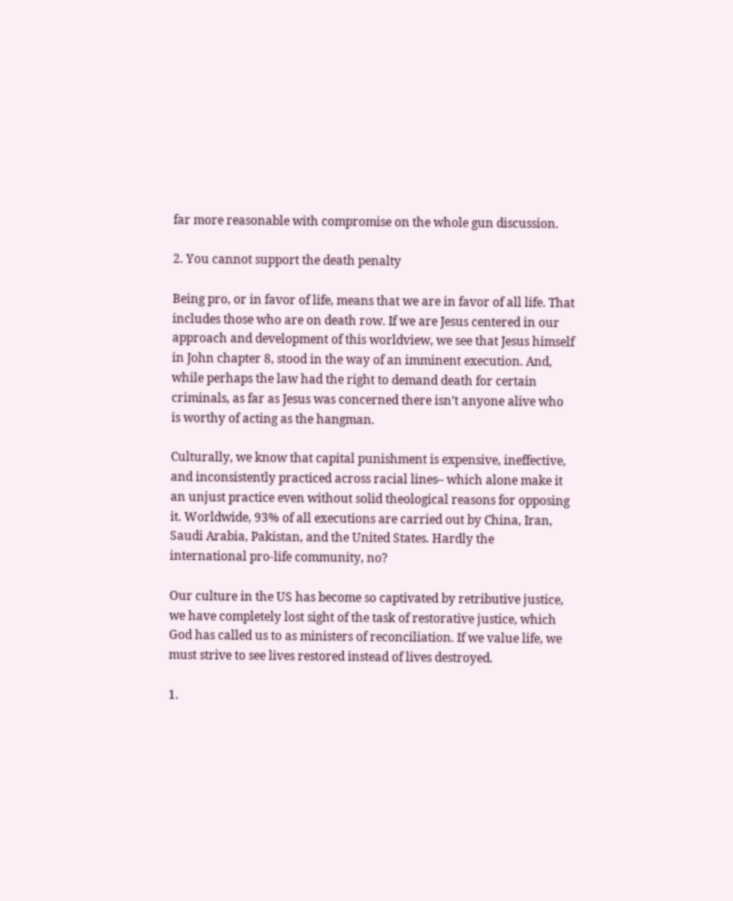far more reasonable with compromise on the whole gun discussion.

2. You cannot support the death penalty

Being pro, or in favor of life, means that we are in favor of all life. That includes those who are on death row. If we are Jesus centered in our approach and development of this worldview, we see that Jesus himself in John chapter 8, stood in the way of an imminent execution. And, while perhaps the law had the right to demand death for certain criminals, as far as Jesus was concerned there isn’t anyone alive who is worthy of acting as the hangman.

Culturally, we know that capital punishment is expensive, ineffective, and inconsistently practiced across racial lines– which alone make it an unjust practice even without solid theological reasons for opposing it. Worldwide, 93% of all executions are carried out by China, Iran, Saudi Arabia, Pakistan, and the United States. Hardly the international pro-life community, no?

Our culture in the US has become so captivated by retributive justice, we have completely lost sight of the task of restorative justice, which God has called us to as ministers of reconciliation. If we value life, we must strive to see lives restored instead of lives destroyed.

1.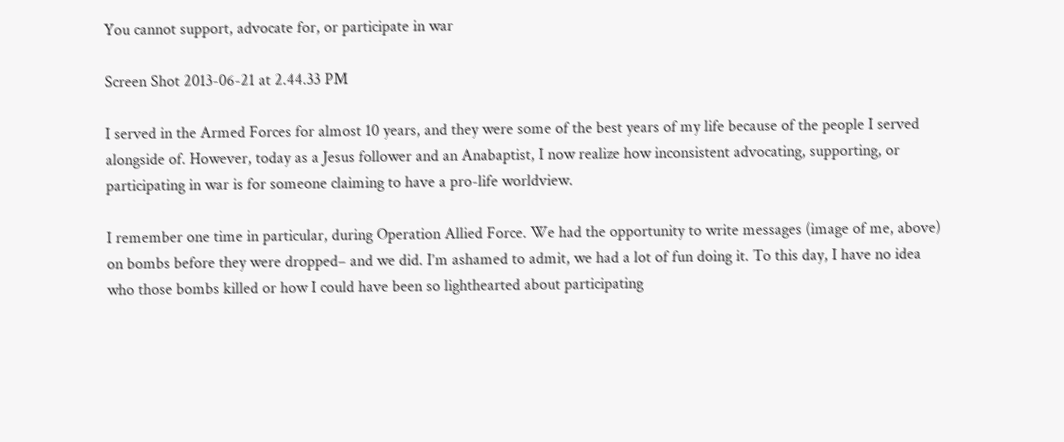You cannot support, advocate for, or participate in war

Screen Shot 2013-06-21 at 2.44.33 PM

I served in the Armed Forces for almost 10 years, and they were some of the best years of my life because of the people I served alongside of. However, today as a Jesus follower and an Anabaptist, I now realize how inconsistent advocating, supporting, or participating in war is for someone claiming to have a pro-life worldview.

I remember one time in particular, during Operation Allied Force. We had the opportunity to write messages (image of me, above) on bombs before they were dropped– and we did. I’m ashamed to admit, we had a lot of fun doing it. To this day, I have no idea who those bombs killed or how I could have been so lighthearted about participating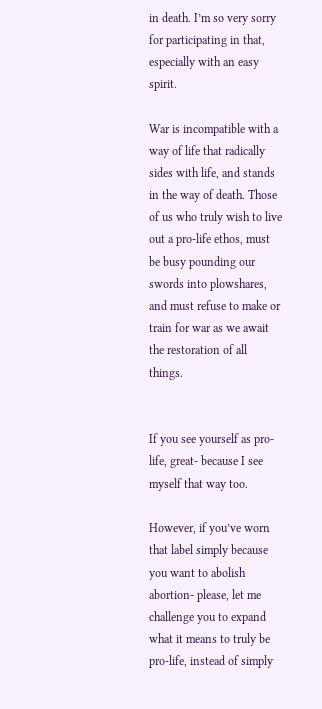in death. I’m so very sorry for participating in that, especially with an easy spirit.

War is incompatible with a way of life that radically sides with life, and stands in the way of death. Those of us who truly wish to live out a pro-life ethos, must be busy pounding our swords into plowshares, and must refuse to make or train for war as we await the restoration of all things.


If you see yourself as pro-life, great- because I see myself that way too.

However, if you’ve worn that label simply because you want to abolish abortion- please, let me challenge you to expand what it means to truly be pro-life, instead of simply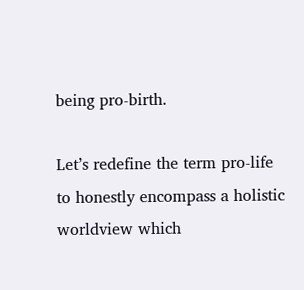being pro-birth.

Let’s redefine the term pro-life to honestly encompass a holistic worldview which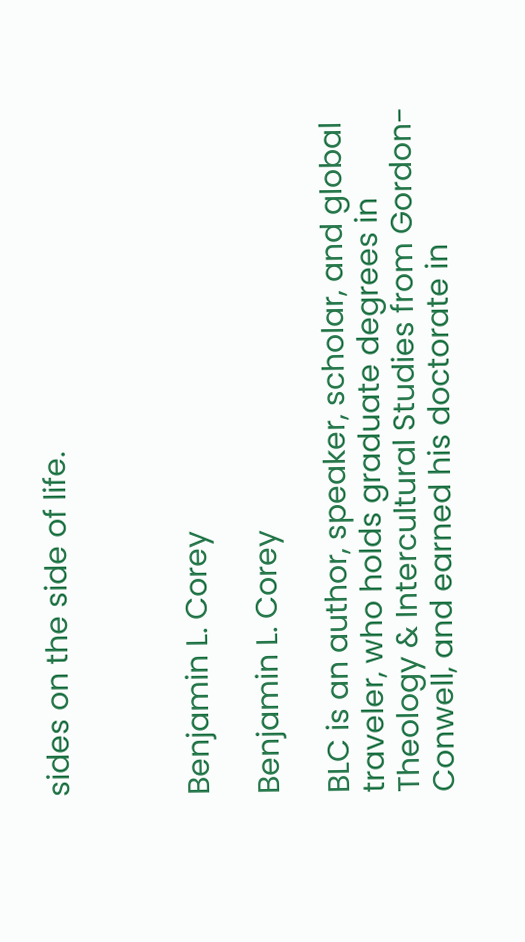sides on the side of life.



Benjamin L. Corey

Benjamin L. Corey

BLC is an author, speaker, scholar, and global traveler, who holds graduate degrees in Theology & Intercultural Studies from Gordon-Conwell, and earned his doctorate in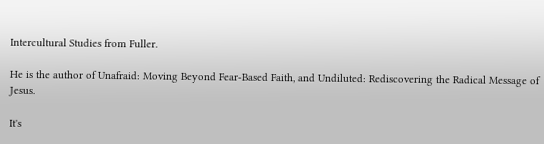Intercultural Studies from Fuller.

He is the author of Unafraid: Moving Beyond Fear-Based Faith, and Undiluted: Rediscovering the Radical Message of Jesus.

It's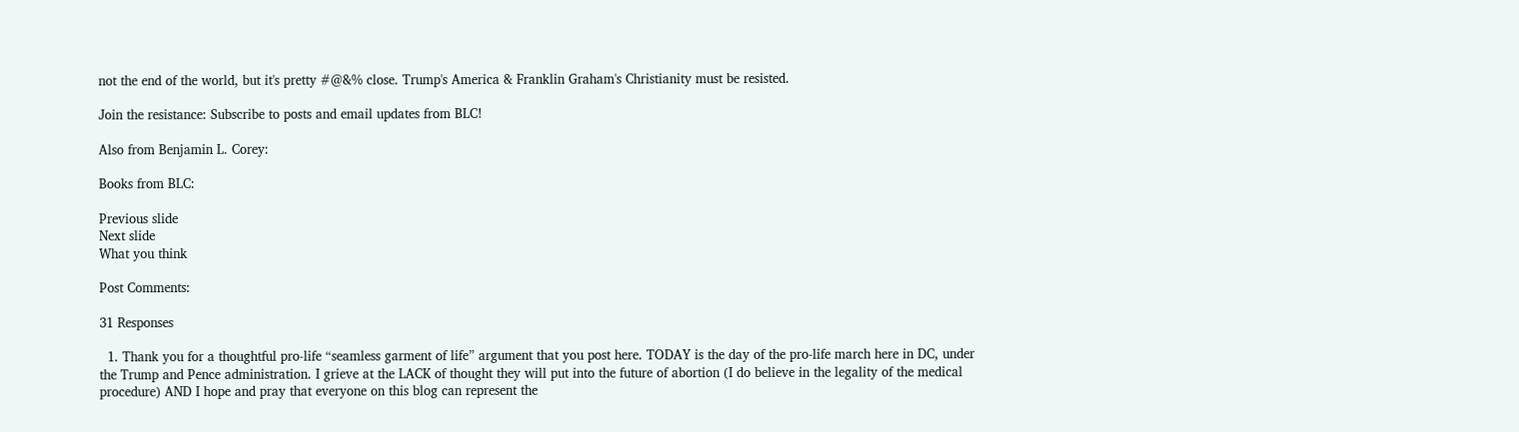not the end of the world, but it's pretty #@&% close. Trump's America & Franklin Graham's Christianity must be resisted.

Join the resistance: Subscribe to posts and email updates from BLC!

Also from Benjamin L. Corey:

Books from BLC:

Previous slide
Next slide
What you think

Post Comments:

31 Responses

  1. Thank you for a thoughtful pro-life “seamless garment of life” argument that you post here. TODAY is the day of the pro-life march here in DC, under the Trump and Pence administration. I grieve at the LACK of thought they will put into the future of abortion (I do believe in the legality of the medical procedure) AND I hope and pray that everyone on this blog can represent the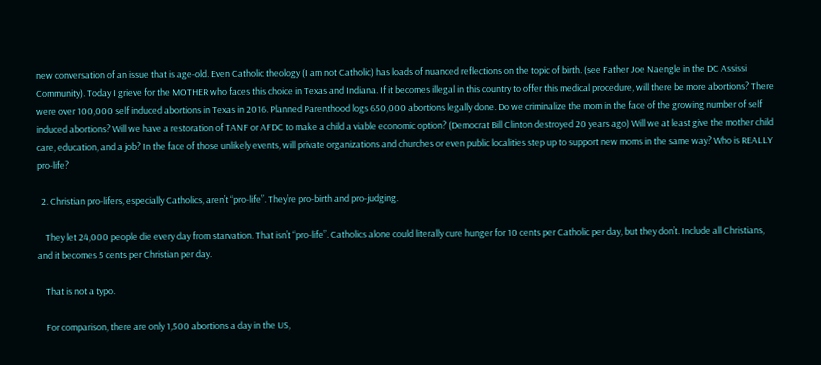new conversation of an issue that is age-old. Even Catholic theology (I am not Catholic) has loads of nuanced reflections on the topic of birth. (see Father Joe Naengle in the DC Assissi Community). Today I grieve for the MOTHER who faces this choice in Texas and Indiana. If it becomes illegal in this country to offer this medical procedure, will there be more abortions? There were over 100,000 self induced abortions in Texas in 2016. Planned Parenthood logs 650,000 abortions legally done. Do we criminalize the mom in the face of the growing number of self induced abortions? Will we have a restoration of TANF or AFDC to make a child a viable economic option? (Democrat Bill Clinton destroyed 20 years ago) Will we at least give the mother child care, education, and a job? In the face of those unlikely events, will private organizations and churches or even public localities step up to support new moms in the same way? Who is REALLY pro-life?

  2. Christian pro-lifers, especially Catholics, aren’t “pro-life”. They’re pro-birth and pro-judging.

    They let 24,000 people die every day from starvation. That isn’t “pro-life”. Catholics alone could literally cure hunger for 10 cents per Catholic per day, but they don’t. Include all Christians, and it becomes 5 cents per Christian per day.

    That is not a typo.

    For comparison, there are only 1,500 abortions a day in the US,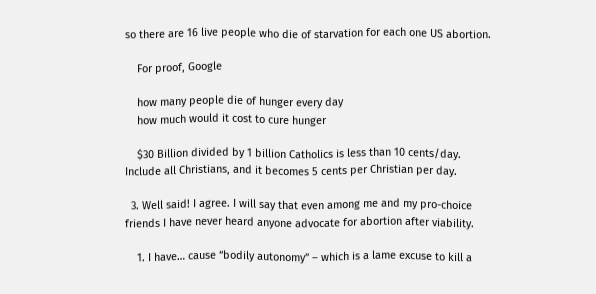so there are 16 live people who die of starvation for each one US abortion.

    For proof, Google

    how many people die of hunger every day
    how much would it cost to cure hunger

    $30 Billion divided by 1 billion Catholics is less than 10 cents/day. Include all Christians, and it becomes 5 cents per Christian per day.

  3. Well said! I agree. I will say that even among me and my pro-choice friends I have never heard anyone advocate for abortion after viability.

    1. I have… cause “bodily autonomy” – which is a lame excuse to kill a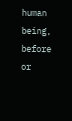human being, before or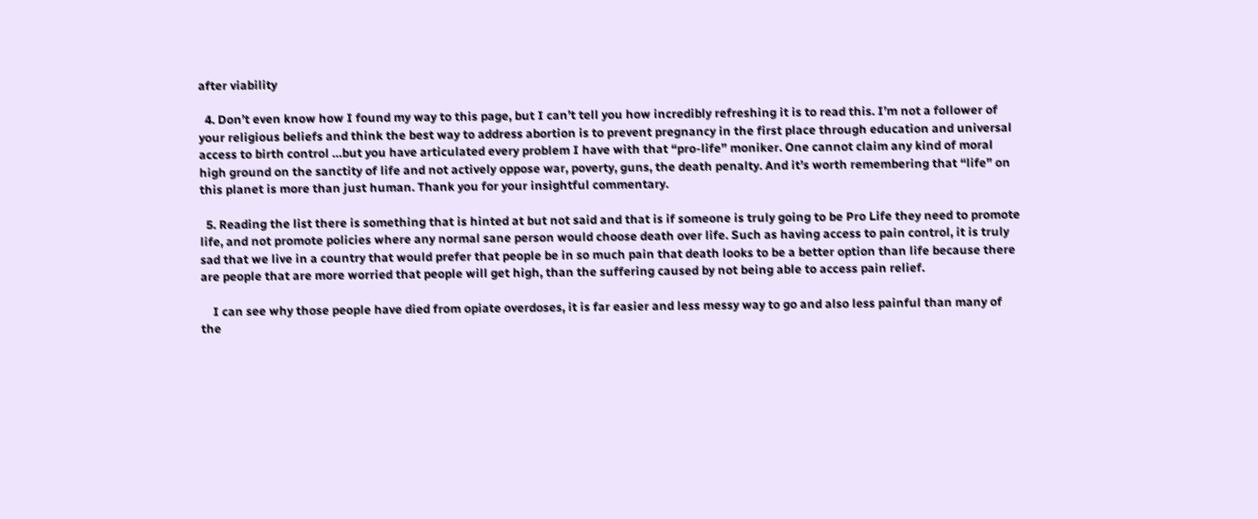after viability

  4. Don’t even know how I found my way to this page, but I can’t tell you how incredibly refreshing it is to read this. I’m not a follower of your religious beliefs and think the best way to address abortion is to prevent pregnancy in the first place through education and universal access to birth control …but you have articulated every problem I have with that “pro-life” moniker. One cannot claim any kind of moral high ground on the sanctity of life and not actively oppose war, poverty, guns, the death penalty. And it’s worth remembering that “life” on this planet is more than just human. Thank you for your insightful commentary.

  5. Reading the list there is something that is hinted at but not said and that is if someone is truly going to be Pro Life they need to promote life, and not promote policies where any normal sane person would choose death over life. Such as having access to pain control, it is truly sad that we live in a country that would prefer that people be in so much pain that death looks to be a better option than life because there are people that are more worried that people will get high, than the suffering caused by not being able to access pain relief.

    I can see why those people have died from opiate overdoses, it is far easier and less messy way to go and also less painful than many of the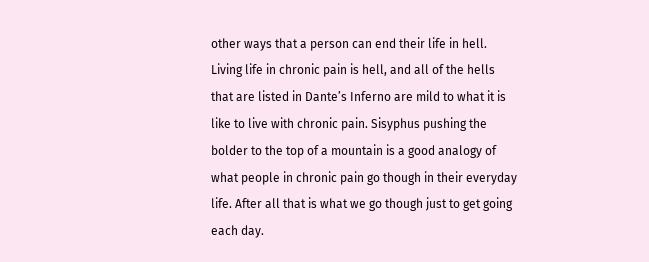other ways that a person can end their life in hell. Living life in chronic pain is hell, and all of the hells that are listed in Dante’s Inferno are mild to what it is like to live with chronic pain. Sisyphus pushing the bolder to the top of a mountain is a good analogy of what people in chronic pain go though in their everyday life. After all that is what we go though just to get going each day.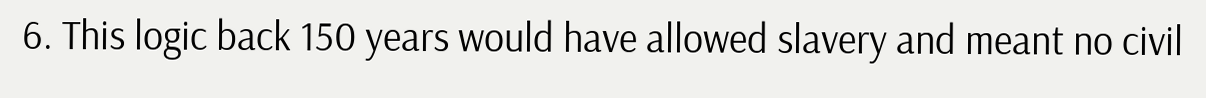6. This logic back 150 years would have allowed slavery and meant no civil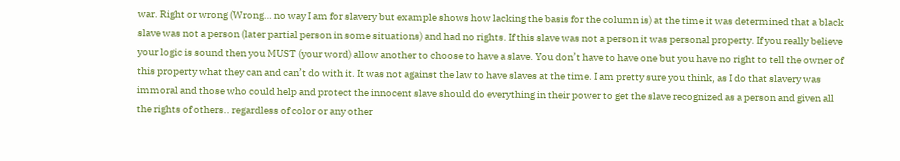war. Right or wrong (Wrong… no way I am for slavery but example shows how lacking the basis for the column is) at the time it was determined that a black slave was not a person (later partial person in some situations) and had no rights. If this slave was not a person it was personal property. If you really believe your logic is sound then you MUST (your word) allow another to choose to have a slave. You don’t have to have one but you have no right to tell the owner of this property what they can and can’t do with it. It was not against the law to have slaves at the time. I am pretty sure you think, as I do that slavery was immoral and those who could help and protect the innocent slave should do everything in their power to get the slave recognized as a person and given all the rights of others.. regardless of color or any other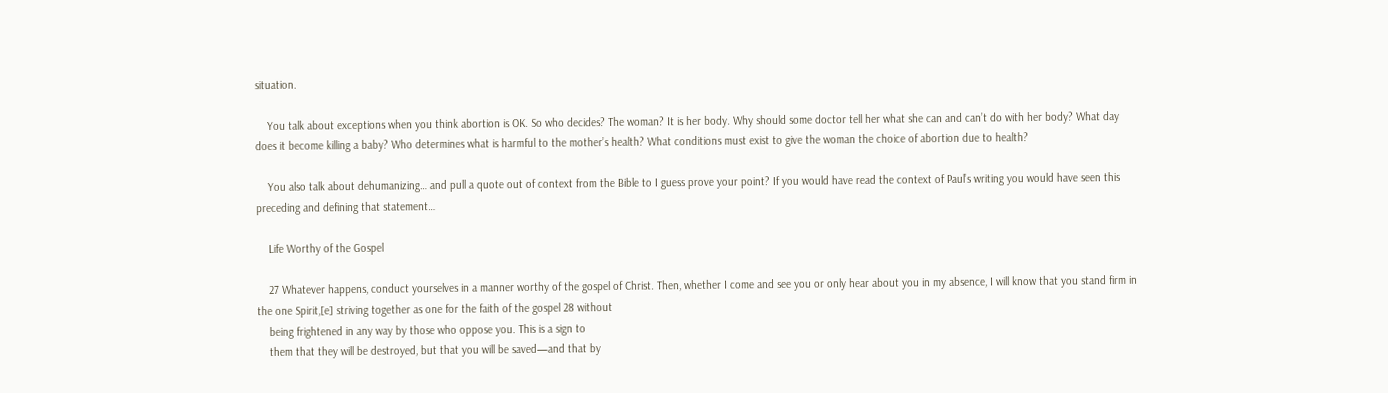situation.

    You talk about exceptions when you think abortion is OK. So who decides? The woman? It is her body. Why should some doctor tell her what she can and can’t do with her body? What day does it become killing a baby? Who determines what is harmful to the mother’s health? What conditions must exist to give the woman the choice of abortion due to health?

    You also talk about dehumanizing… and pull a quote out of context from the Bible to I guess prove your point? If you would have read the context of Paul’s writing you would have seen this preceding and defining that statement…

    Life Worthy of the Gospel

    27 Whatever happens, conduct yourselves in a manner worthy of the gospel of Christ. Then, whether I come and see you or only hear about you in my absence, I will know that you stand firm in the one Spirit,[e] striving together as one for the faith of the gospel 28 without
    being frightened in any way by those who oppose you. This is a sign to
    them that they will be destroyed, but that you will be saved—and that by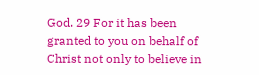God. 29 For it has been granted to you on behalf of Christ not only to believe in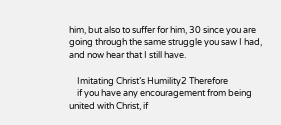him, but also to suffer for him, 30 since you are going through the same struggle you saw I had, and now hear that I still have.

    Imitating Christ’s Humility2 Therefore
    if you have any encouragement from being united with Christ, if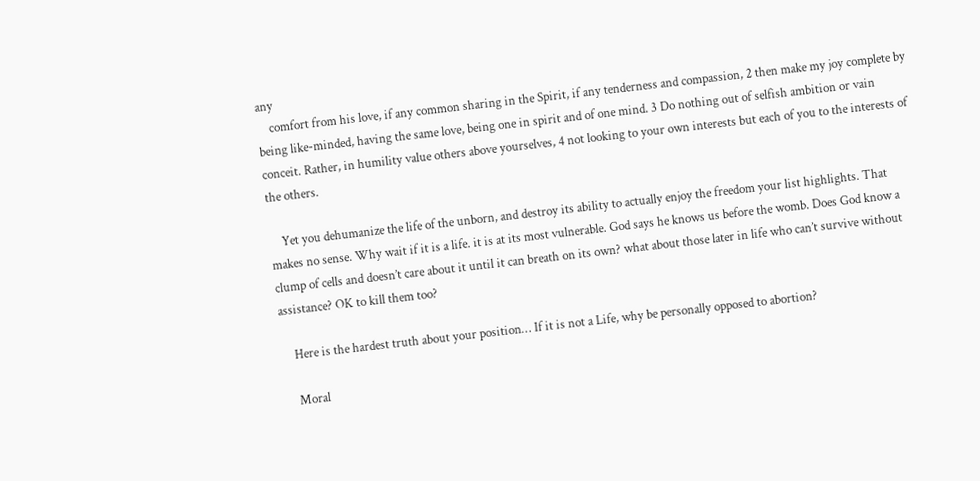any
    comfort from his love, if any common sharing in the Spirit, if any tenderness and compassion, 2 then make my joy complete by being like-minded, having the same love, being one in spirit and of one mind. 3 Do nothing out of selfish ambition or vain conceit. Rather, in humility value others above yourselves, 4 not looking to your own interests but each of you to the interests of the others.

    Yet you dehumanize the life of the unborn, and destroy its ability to actually enjoy the freedom your list highlights. That makes no sense. Why wait if it is a life. it is at its most vulnerable. God says he knows us before the womb. Does God know a clump of cells and doesn’t care about it until it can breath on its own? what about those later in life who can’t survive without assistance? OK to kill them too?

    Here is the hardest truth about your position… If it is not a Life, why be personally opposed to abortion?

    Moral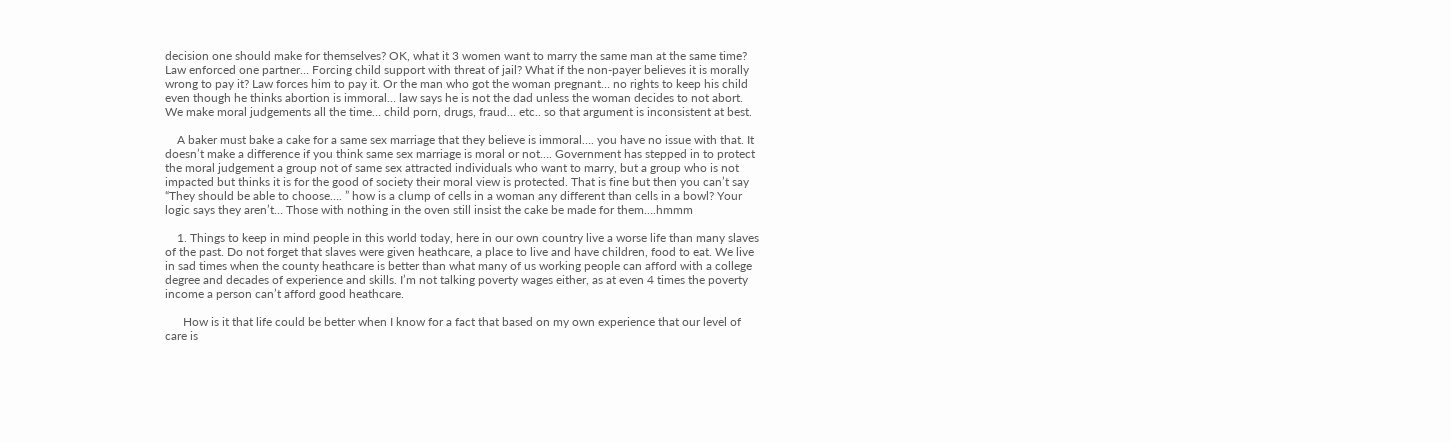decision one should make for themselves? OK, what it 3 women want to marry the same man at the same time? Law enforced one partner… Forcing child support with threat of jail? What if the non-payer believes it is morally wrong to pay it? Law forces him to pay it. Or the man who got the woman pregnant… no rights to keep his child even though he thinks abortion is immoral… law says he is not the dad unless the woman decides to not abort. We make moral judgements all the time… child porn, drugs, fraud… etc.. so that argument is inconsistent at best.

    A baker must bake a cake for a same sex marriage that they believe is immoral…. you have no issue with that. It doesn’t make a difference if you think same sex marriage is moral or not…. Government has stepped in to protect the moral judgement a group not of same sex attracted individuals who want to marry, but a group who is not impacted but thinks it is for the good of society their moral view is protected. That is fine but then you can’t say “They should be able to choose…. ” how is a clump of cells in a woman any different than cells in a bowl? Your logic says they aren’t… Those with nothing in the oven still insist the cake be made for them….hmmm

    1. Things to keep in mind people in this world today, here in our own country live a worse life than many slaves of the past. Do not forget that slaves were given heathcare, a place to live and have children, food to eat. We live in sad times when the county heathcare is better than what many of us working people can afford with a college degree and decades of experience and skills. I’m not talking poverty wages either, as at even 4 times the poverty income a person can’t afford good heathcare.

      How is it that life could be better when I know for a fact that based on my own experience that our level of care is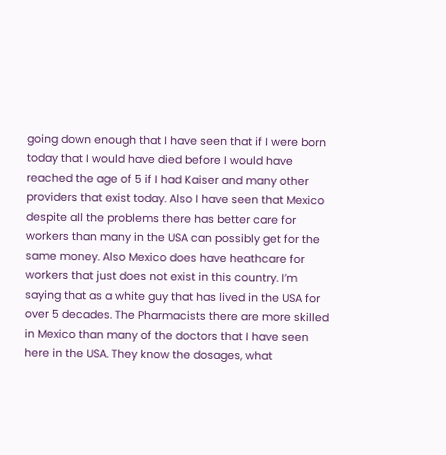going down enough that I have seen that if I were born today that I would have died before I would have reached the age of 5 if I had Kaiser and many other providers that exist today. Also I have seen that Mexico despite all the problems there has better care for workers than many in the USA can possibly get for the same money. Also Mexico does have heathcare for workers that just does not exist in this country. I’m saying that as a white guy that has lived in the USA for over 5 decades. The Pharmacists there are more skilled in Mexico than many of the doctors that I have seen here in the USA. They know the dosages, what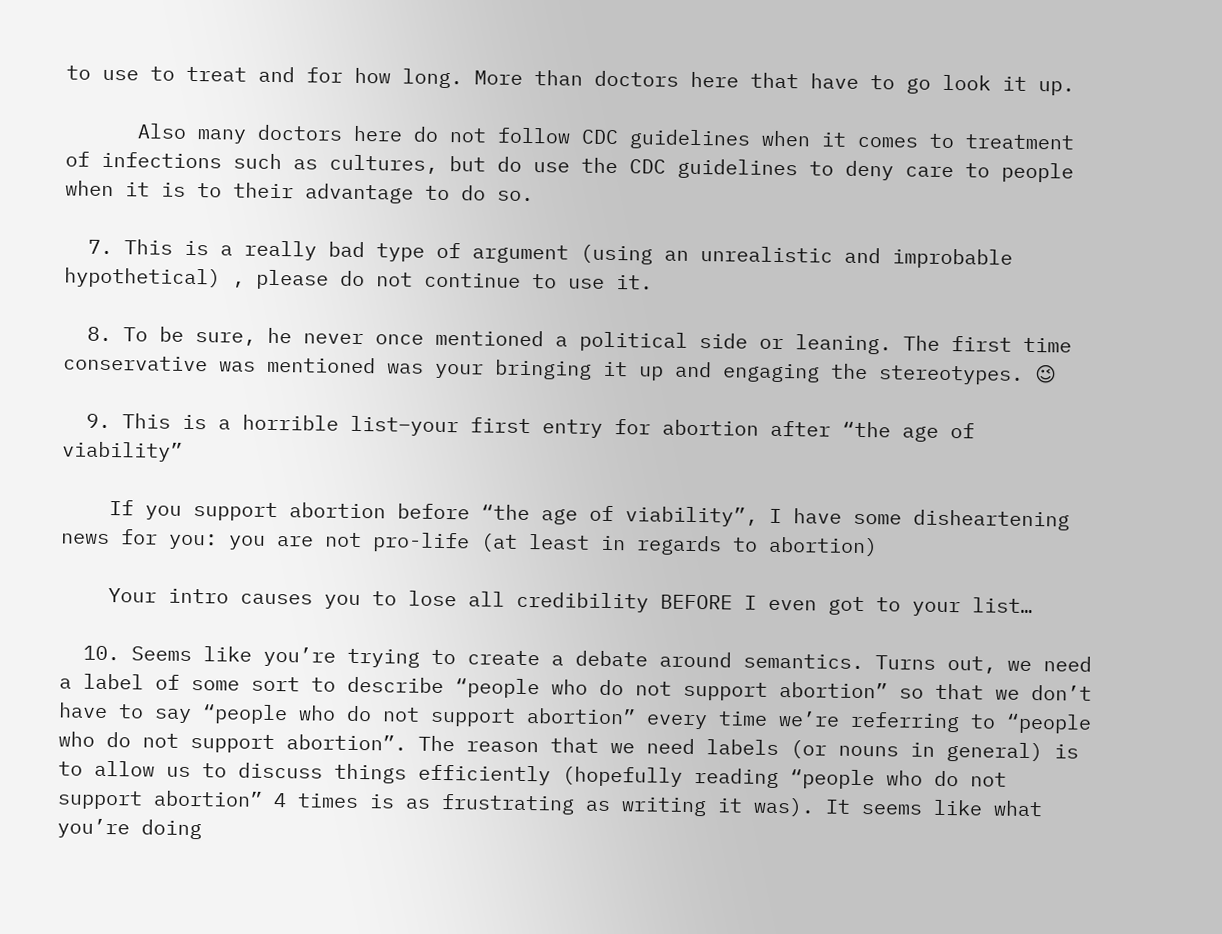to use to treat and for how long. More than doctors here that have to go look it up.

      Also many doctors here do not follow CDC guidelines when it comes to treatment of infections such as cultures, but do use the CDC guidelines to deny care to people when it is to their advantage to do so.

  7. This is a really bad type of argument (using an unrealistic and improbable hypothetical) , please do not continue to use it.

  8. To be sure, he never once mentioned a political side or leaning. The first time conservative was mentioned was your bringing it up and engaging the stereotypes. 😉

  9. This is a horrible list–your first entry for abortion after “the age of viability”

    If you support abortion before “the age of viability”, I have some disheartening news for you: you are not pro-life (at least in regards to abortion)

    Your intro causes you to lose all credibility BEFORE I even got to your list…

  10. Seems like you’re trying to create a debate around semantics. Turns out, we need a label of some sort to describe “people who do not support abortion” so that we don’t have to say “people who do not support abortion” every time we’re referring to “people who do not support abortion”. The reason that we need labels (or nouns in general) is to allow us to discuss things efficiently (hopefully reading “people who do not support abortion” 4 times is as frustrating as writing it was). It seems like what you’re doing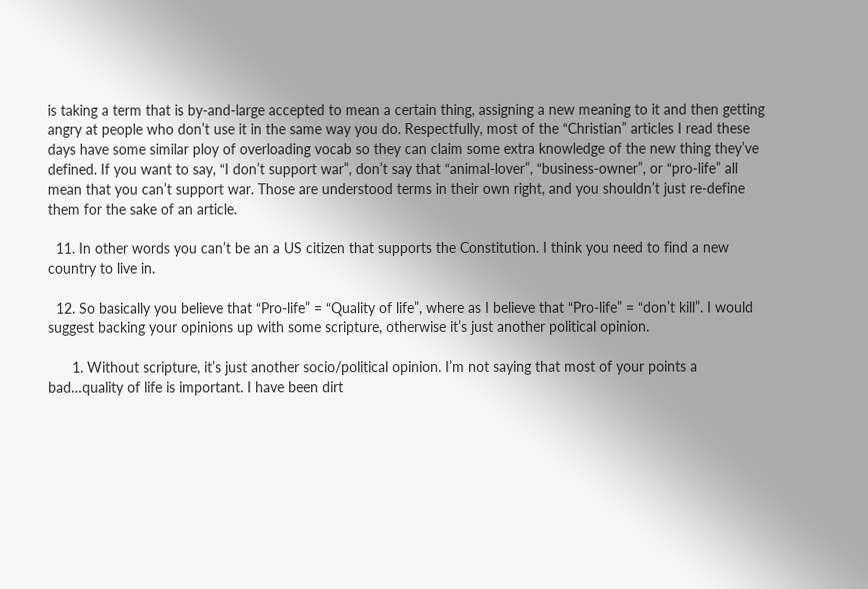is taking a term that is by-and-large accepted to mean a certain thing, assigning a new meaning to it and then getting angry at people who don’t use it in the same way you do. Respectfully, most of the “Christian” articles I read these days have some similar ploy of overloading vocab so they can claim some extra knowledge of the new thing they’ve defined. If you want to say, “I don’t support war”, don’t say that “animal-lover”, “business-owner”, or “pro-life” all mean that you can’t support war. Those are understood terms in their own right, and you shouldn’t just re-define them for the sake of an article.

  11. In other words you can’t be an a US citizen that supports the Constitution. I think you need to find a new country to live in.

  12. So basically you believe that “Pro-life” = “Quality of life”, where as I believe that “Pro-life” = “don’t kill”. I would suggest backing your opinions up with some scripture, otherwise it’s just another political opinion.

      1. Without scripture, it’s just another socio/political opinion. I’m not saying that most of your points a bad…quality of life is important. I have been dirt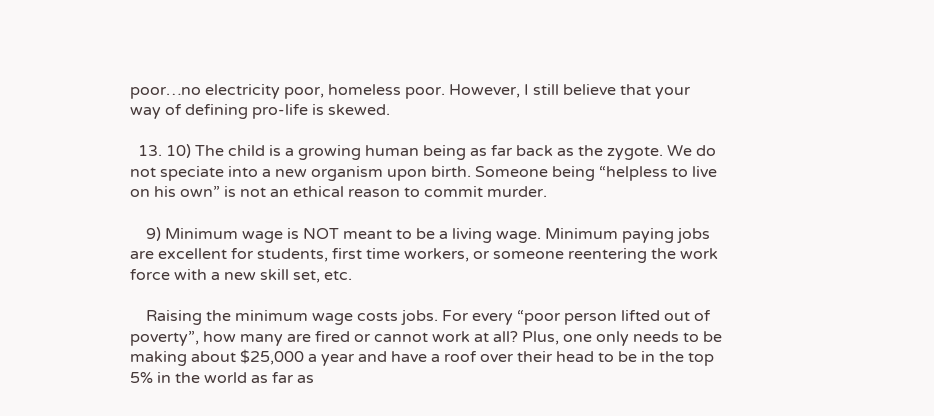poor…no electricity poor, homeless poor. However, I still believe that your way of defining pro-life is skewed.

  13. 10) The child is a growing human being as far back as the zygote. We do not speciate into a new organism upon birth. Someone being “helpless to live on his own” is not an ethical reason to commit murder.

    9) Minimum wage is NOT meant to be a living wage. Minimum paying jobs are excellent for students, first time workers, or someone reentering the work force with a new skill set, etc.

    Raising the minimum wage costs jobs. For every “poor person lifted out of poverty”, how many are fired or cannot work at all? Plus, one only needs to be making about $25,000 a year and have a roof over their head to be in the top 5% in the world as far as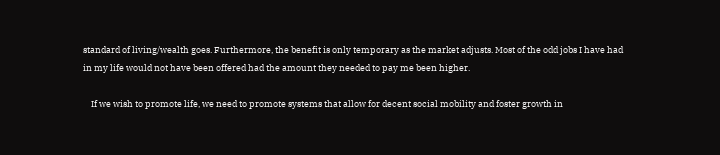standard of living/wealth goes. Furthermore, the benefit is only temporary as the market adjusts. Most of the odd jobs I have had in my life would not have been offered had the amount they needed to pay me been higher.

    If we wish to promote life, we need to promote systems that allow for decent social mobility and foster growth in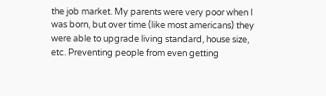the job market. My parents were very poor when I was born, but over time (like most americans) they were able to upgrade living standard, house size, etc. Preventing people from even getting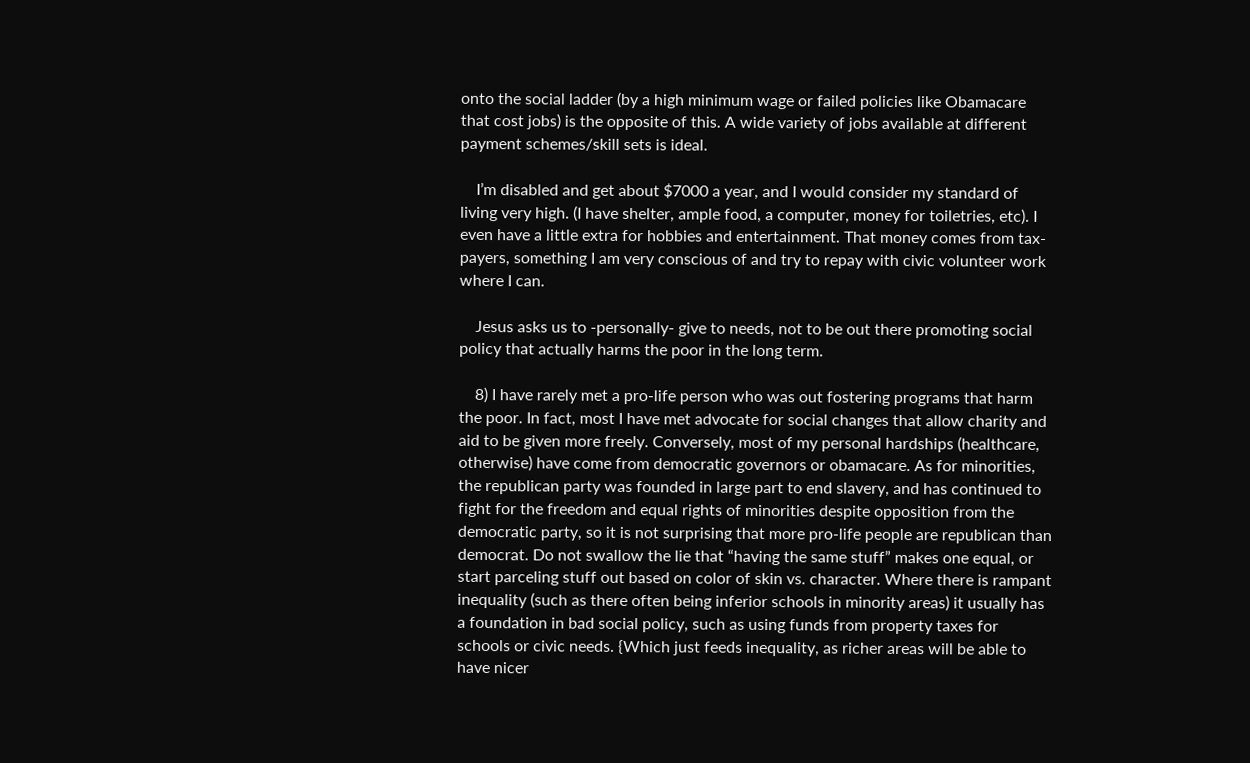onto the social ladder (by a high minimum wage or failed policies like Obamacare that cost jobs) is the opposite of this. A wide variety of jobs available at different payment schemes/skill sets is ideal.

    I’m disabled and get about $7000 a year, and I would consider my standard of living very high. (I have shelter, ample food, a computer, money for toiletries, etc). I even have a little extra for hobbies and entertainment. That money comes from tax-payers, something I am very conscious of and try to repay with civic volunteer work where I can.

    Jesus asks us to -personally- give to needs, not to be out there promoting social policy that actually harms the poor in the long term.

    8) I have rarely met a pro-life person who was out fostering programs that harm the poor. In fact, most I have met advocate for social changes that allow charity and aid to be given more freely. Conversely, most of my personal hardships (healthcare, otherwise) have come from democratic governors or obamacare. As for minorities, the republican party was founded in large part to end slavery, and has continued to fight for the freedom and equal rights of minorities despite opposition from the democratic party, so it is not surprising that more pro-life people are republican than democrat. Do not swallow the lie that “having the same stuff” makes one equal, or start parceling stuff out based on color of skin vs. character. Where there is rampant inequality (such as there often being inferior schools in minority areas) it usually has a foundation in bad social policy, such as using funds from property taxes for schools or civic needs. {Which just feeds inequality, as richer areas will be able to have nicer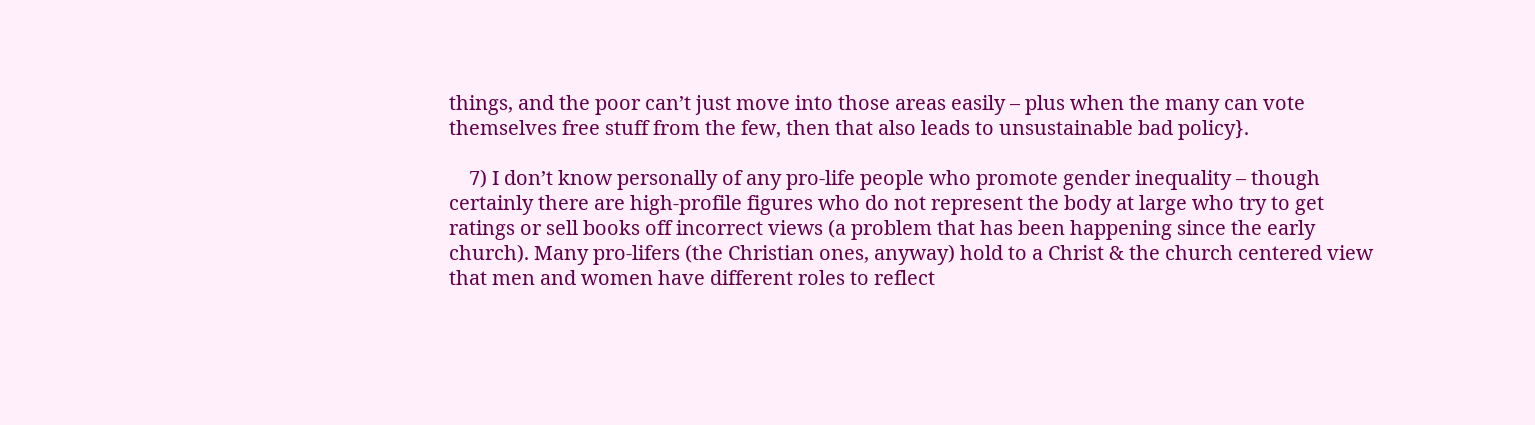things, and the poor can’t just move into those areas easily – plus when the many can vote themselves free stuff from the few, then that also leads to unsustainable bad policy}.

    7) I don’t know personally of any pro-life people who promote gender inequality – though certainly there are high-profile figures who do not represent the body at large who try to get ratings or sell books off incorrect views (a problem that has been happening since the early church). Many pro-lifers (the Christian ones, anyway) hold to a Christ & the church centered view that men and women have different roles to reflect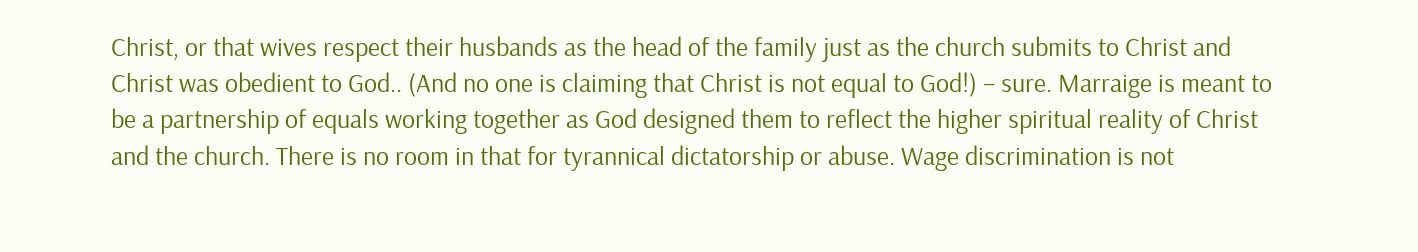Christ, or that wives respect their husbands as the head of the family just as the church submits to Christ and Christ was obedient to God.. (And no one is claiming that Christ is not equal to God!) – sure. Marraige is meant to be a partnership of equals working together as God designed them to reflect the higher spiritual reality of Christ and the church. There is no room in that for tyrannical dictatorship or abuse. Wage discrimination is not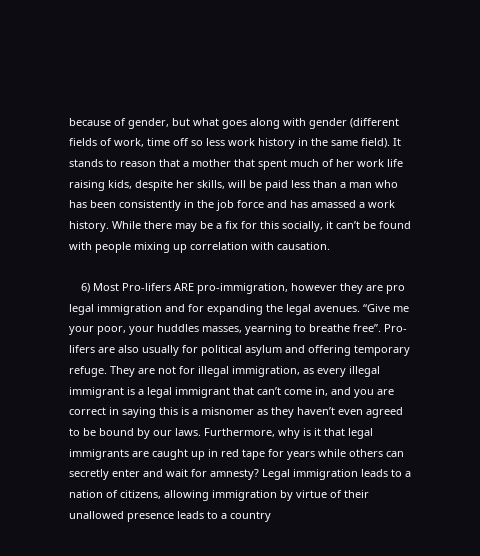because of gender, but what goes along with gender (different fields of work, time off so less work history in the same field). It stands to reason that a mother that spent much of her work life raising kids, despite her skills, will be paid less than a man who has been consistently in the job force and has amassed a work history. While there may be a fix for this socially, it can’t be found with people mixing up correlation with causation.

    6) Most Pro-lifers ARE pro-immigration, however they are pro legal immigration and for expanding the legal avenues. “Give me your poor, your huddles masses, yearning to breathe free”. Pro-lifers are also usually for political asylum and offering temporary refuge. They are not for illegal immigration, as every illegal immigrant is a legal immigrant that can’t come in, and you are correct in saying this is a misnomer as they haven’t even agreed to be bound by our laws. Furthermore, why is it that legal immigrants are caught up in red tape for years while others can secretly enter and wait for amnesty? Legal immigration leads to a nation of citizens, allowing immigration by virtue of their unallowed presence leads to a country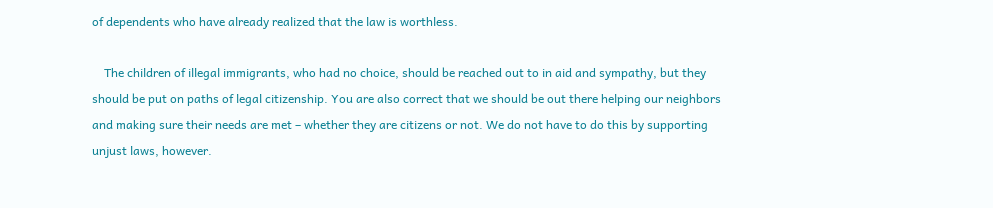of dependents who have already realized that the law is worthless.

    The children of illegal immigrants, who had no choice, should be reached out to in aid and sympathy, but they should be put on paths of legal citizenship. You are also correct that we should be out there helping our neighbors and making sure their needs are met – whether they are citizens or not. We do not have to do this by supporting unjust laws, however.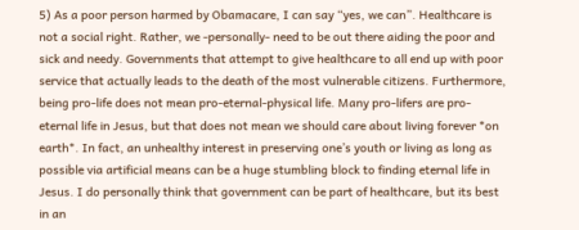5) As a poor person harmed by Obamacare, I can say “yes, we can”. Healthcare is not a social right. Rather, we -personally- need to be out there aiding the poor and sick and needy. Governments that attempt to give healthcare to all end up with poor service that actually leads to the death of the most vulnerable citizens. Furthermore, being pro-life does not mean pro-eternal-physical life. Many pro-lifers are pro-eternal life in Jesus, but that does not mean we should care about living forever *on earth*. In fact, an unhealthy interest in preserving one’s youth or living as long as possible via artificial means can be a huge stumbling block to finding eternal life in Jesus. I do personally think that government can be part of healthcare, but its best in an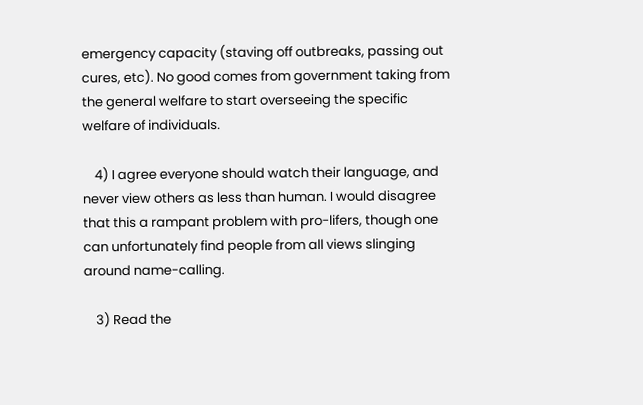emergency capacity (staving off outbreaks, passing out cures, etc). No good comes from government taking from the general welfare to start overseeing the specific welfare of individuals.

    4) I agree everyone should watch their language, and never view others as less than human. I would disagree that this a rampant problem with pro-lifers, though one can unfortunately find people from all views slinging around name-calling.

    3) Read the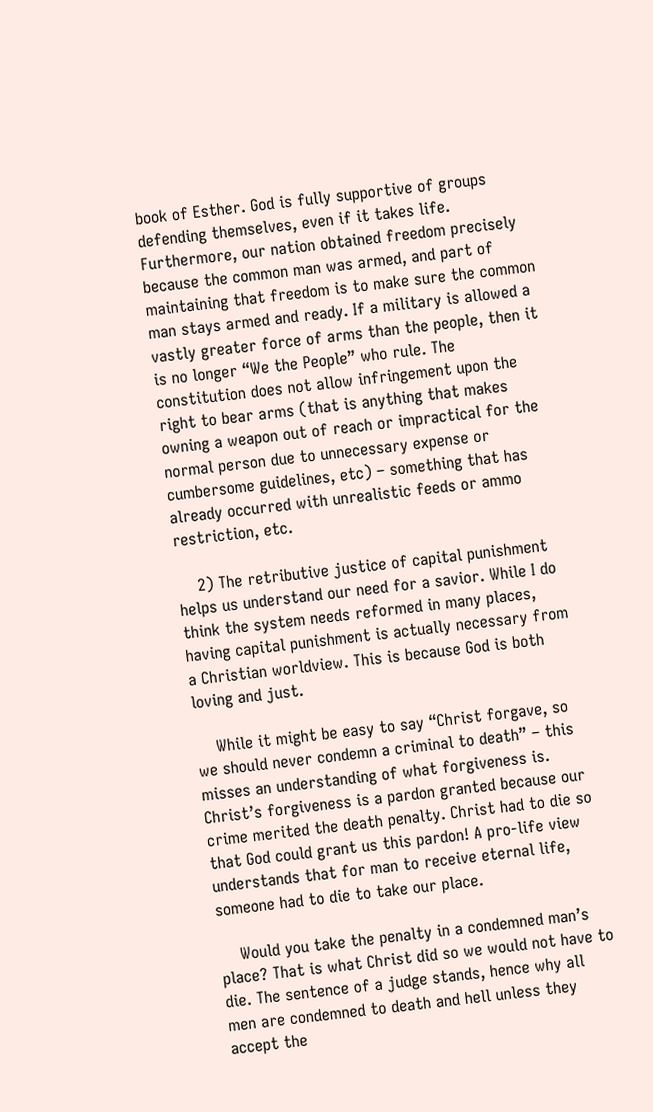book of Esther. God is fully supportive of groups defending themselves, even if it takes life. Furthermore, our nation obtained freedom precisely because the common man was armed, and part of maintaining that freedom is to make sure the common man stays armed and ready. If a military is allowed a vastly greater force of arms than the people, then it is no longer “We the People” who rule. The constitution does not allow infringement upon the right to bear arms (that is anything that makes owning a weapon out of reach or impractical for the normal person due to unnecessary expense or cumbersome guidelines, etc) – something that has already occurred with unrealistic feeds or ammo restriction, etc.

    2) The retributive justice of capital punishment helps us understand our need for a savior. While I do think the system needs reformed in many places, having capital punishment is actually necessary from a Christian worldview. This is because God is both loving and just.

    While it might be easy to say “Christ forgave, so we should never condemn a criminal to death” – this misses an understanding of what forgiveness is. Christ’s forgiveness is a pardon granted because our crime merited the death penalty. Christ had to die so that God could grant us this pardon! A pro-life view understands that for man to receive eternal life, someone had to die to take our place.

    Would you take the penalty in a condemned man’s place? That is what Christ did so we would not have to die. The sentence of a judge stands, hence why all men are condemned to death and hell unless they accept the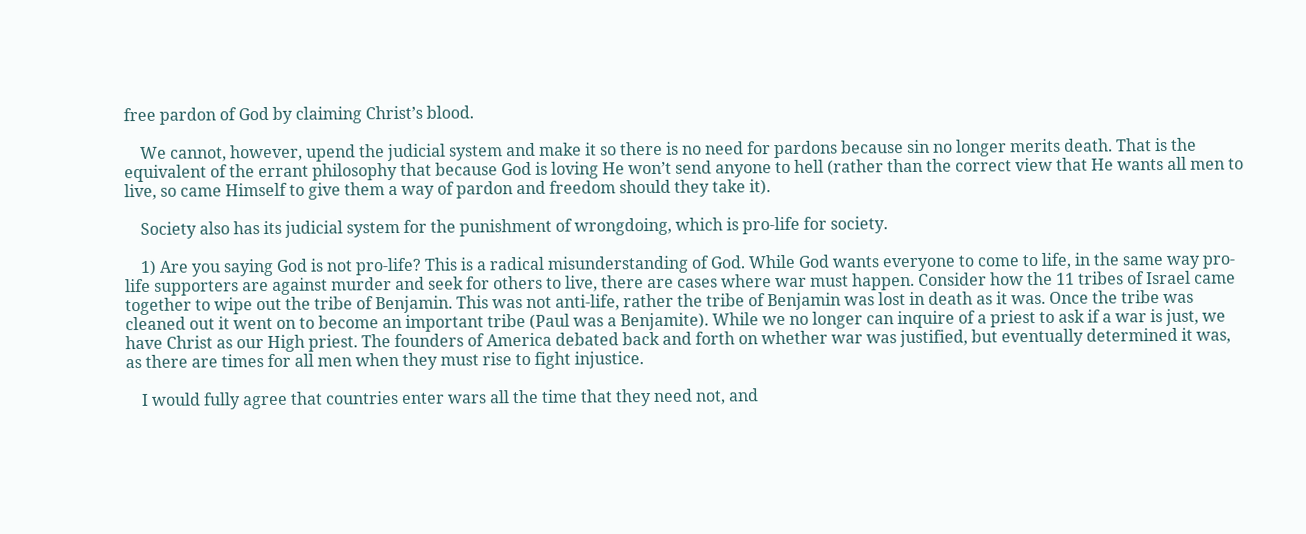free pardon of God by claiming Christ’s blood.

    We cannot, however, upend the judicial system and make it so there is no need for pardons because sin no longer merits death. That is the equivalent of the errant philosophy that because God is loving He won’t send anyone to hell (rather than the correct view that He wants all men to live, so came Himself to give them a way of pardon and freedom should they take it).

    Society also has its judicial system for the punishment of wrongdoing, which is pro-life for society.

    1) Are you saying God is not pro-life? This is a radical misunderstanding of God. While God wants everyone to come to life, in the same way pro-life supporters are against murder and seek for others to live, there are cases where war must happen. Consider how the 11 tribes of Israel came together to wipe out the tribe of Benjamin. This was not anti-life, rather the tribe of Benjamin was lost in death as it was. Once the tribe was cleaned out it went on to become an important tribe (Paul was a Benjamite). While we no longer can inquire of a priest to ask if a war is just, we have Christ as our High priest. The founders of America debated back and forth on whether war was justified, but eventually determined it was, as there are times for all men when they must rise to fight injustice.

    I would fully agree that countries enter wars all the time that they need not, and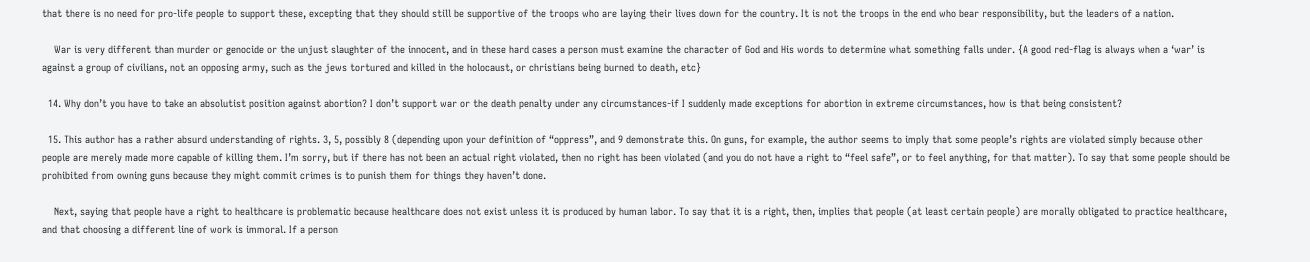that there is no need for pro-life people to support these, excepting that they should still be supportive of the troops who are laying their lives down for the country. It is not the troops in the end who bear responsibility, but the leaders of a nation.

    War is very different than murder or genocide or the unjust slaughter of the innocent, and in these hard cases a person must examine the character of God and His words to determine what something falls under. {A good red-flag is always when a ‘war’ is against a group of civilians, not an opposing army, such as the jews tortured and killed in the holocaust, or christians being burned to death, etc}

  14. Why don’t you have to take an absolutist position against abortion? I don’t support war or the death penalty under any circumstances-if I suddenly made exceptions for abortion in extreme circumstances, how is that being consistent?

  15. This author has a rather absurd understanding of rights. 3, 5, possibly 8 (depending upon your definition of “oppress”, and 9 demonstrate this. On guns, for example, the author seems to imply that some people’s rights are violated simply because other people are merely made more capable of killing them. I’m sorry, but if there has not been an actual right violated, then no right has been violated (and you do not have a right to “feel safe”, or to feel anything, for that matter). To say that some people should be prohibited from owning guns because they might commit crimes is to punish them for things they haven’t done.

    Next, saying that people have a right to healthcare is problematic because healthcare does not exist unless it is produced by human labor. To say that it is a right, then, implies that people (at least certain people) are morally obligated to practice healthcare, and that choosing a different line of work is immoral. If a person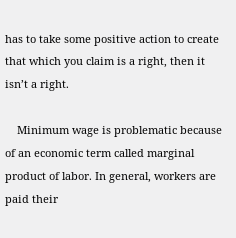has to take some positive action to create that which you claim is a right, then it isn’t a right.

    Minimum wage is problematic because of an economic term called marginal product of labor. In general, workers are paid their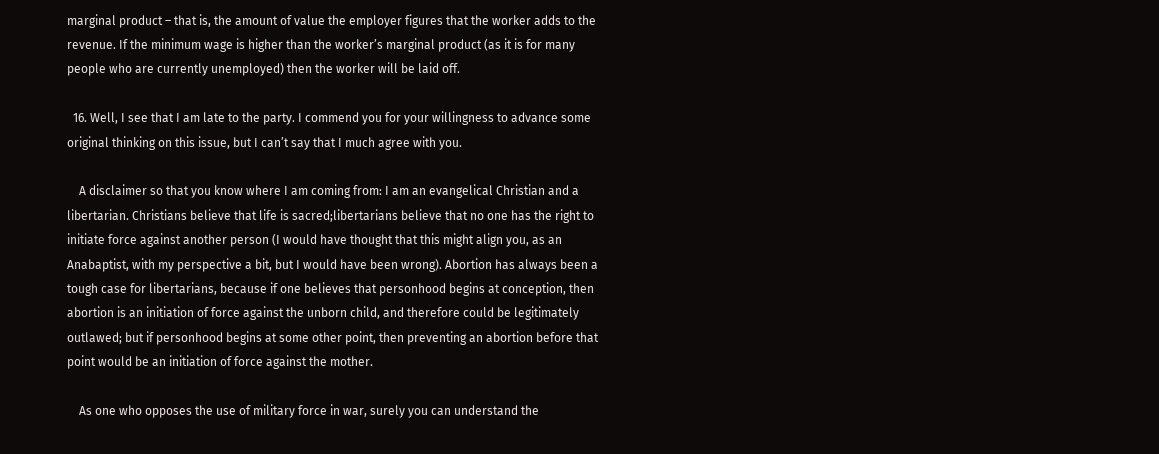marginal product – that is, the amount of value the employer figures that the worker adds to the revenue. If the minimum wage is higher than the worker’s marginal product (as it is for many people who are currently unemployed) then the worker will be laid off.

  16. Well, I see that I am late to the party. I commend you for your willingness to advance some original thinking on this issue, but I can’t say that I much agree with you.

    A disclaimer so that you know where I am coming from: I am an evangelical Christian and a libertarian. Christians believe that life is sacred;libertarians believe that no one has the right to initiate force against another person (I would have thought that this might align you, as an Anabaptist, with my perspective a bit, but I would have been wrong). Abortion has always been a tough case for libertarians, because if one believes that personhood begins at conception, then abortion is an initiation of force against the unborn child, and therefore could be legitimately outlawed; but if personhood begins at some other point, then preventing an abortion before that point would be an initiation of force against the mother.

    As one who opposes the use of military force in war, surely you can understand the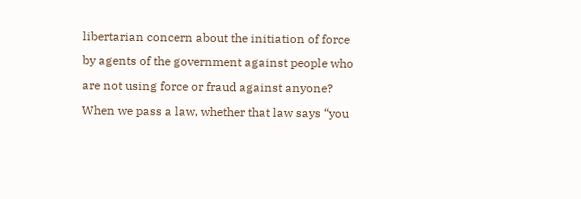libertarian concern about the initiation of force by agents of the government against people who are not using force or fraud against anyone? When we pass a law, whether that law says “you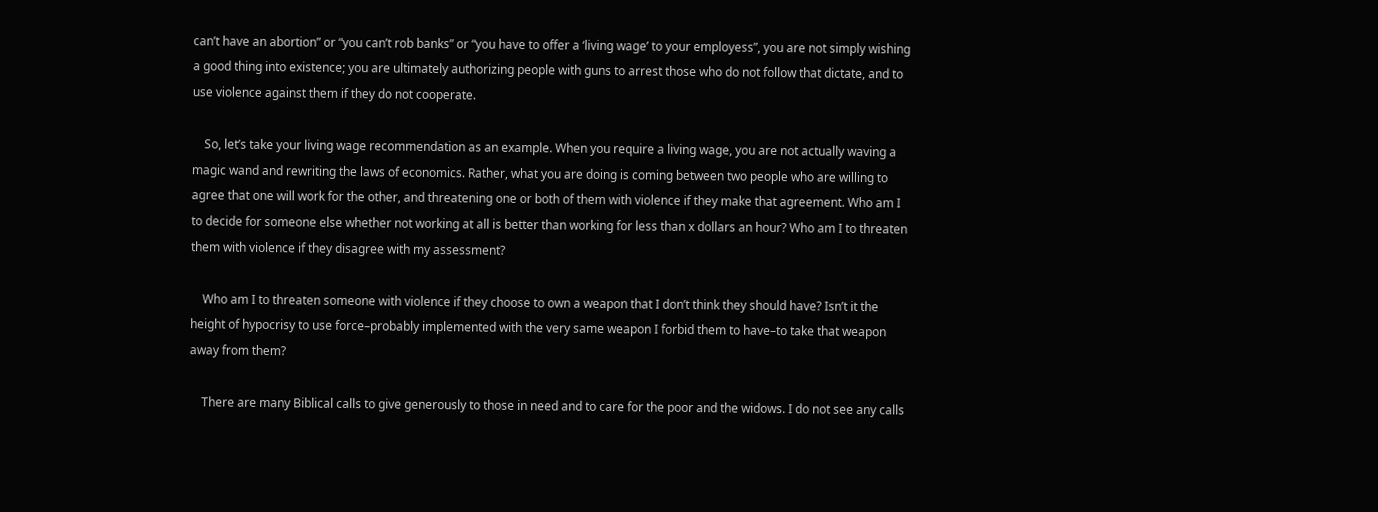can’t have an abortion” or “you can’t rob banks” or “you have to offer a ‘living wage’ to your employess”, you are not simply wishing a good thing into existence; you are ultimately authorizing people with guns to arrest those who do not follow that dictate, and to use violence against them if they do not cooperate.

    So, let’s take your living wage recommendation as an example. When you require a living wage, you are not actually waving a magic wand and rewriting the laws of economics. Rather, what you are doing is coming between two people who are willing to agree that one will work for the other, and threatening one or both of them with violence if they make that agreement. Who am I to decide for someone else whether not working at all is better than working for less than x dollars an hour? Who am I to threaten them with violence if they disagree with my assessment?

    Who am I to threaten someone with violence if they choose to own a weapon that I don’t think they should have? Isn’t it the height of hypocrisy to use force–probably implemented with the very same weapon I forbid them to have–to take that weapon away from them?

    There are many Biblical calls to give generously to those in need and to care for the poor and the widows. I do not see any calls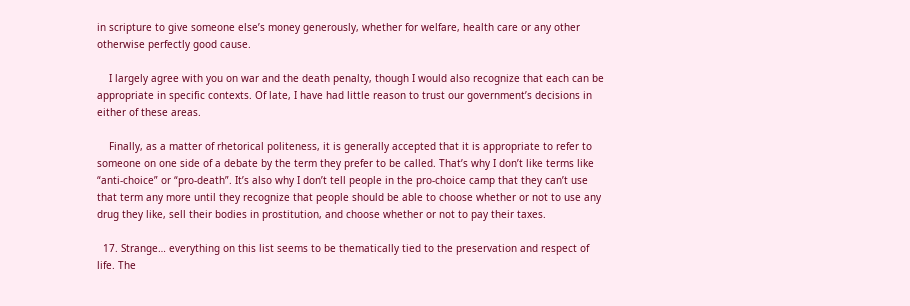in scripture to give someone else’s money generously, whether for welfare, health care or any other otherwise perfectly good cause.

    I largely agree with you on war and the death penalty, though I would also recognize that each can be appropriate in specific contexts. Of late, I have had little reason to trust our government’s decisions in either of these areas.

    Finally, as a matter of rhetorical politeness, it is generally accepted that it is appropriate to refer to someone on one side of a debate by the term they prefer to be called. That’s why I don’t like terms like “anti-choice” or “pro-death”. It’s also why I don’t tell people in the pro-choice camp that they can’t use that term any more until they recognize that people should be able to choose whether or not to use any drug they like, sell their bodies in prostitution, and choose whether or not to pay their taxes.

  17. Strange… everything on this list seems to be thematically tied to the preservation and respect of life. The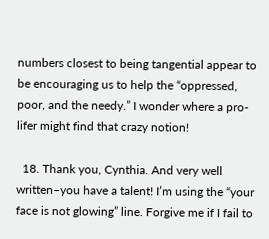numbers closest to being tangential appear to be encouraging us to help the “oppressed, poor, and the needy.” I wonder where a pro-lifer might find that crazy notion!

  18. Thank you, Cynthia. And very well written–you have a talent! I’m using the “your face is not glowing” line. Forgive me if I fail to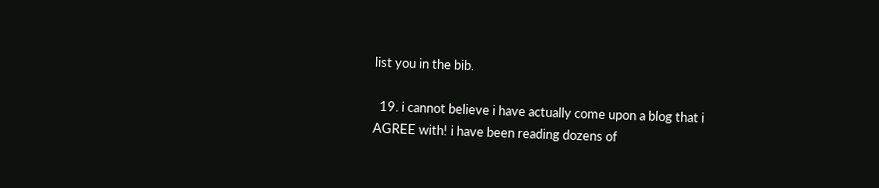list you in the bib.

  19. i cannot believe i have actually come upon a blog that i AGREE with! i have been reading dozens of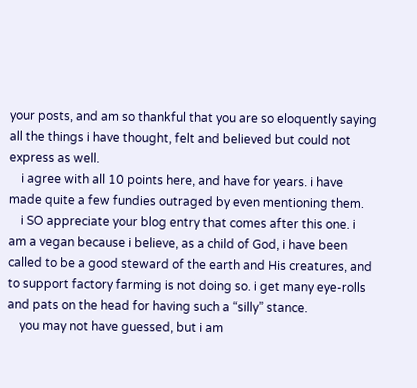your posts, and am so thankful that you are so eloquently saying all the things i have thought, felt and believed but could not express as well.
    i agree with all 10 points here, and have for years. i have made quite a few fundies outraged by even mentioning them.
    i SO appreciate your blog entry that comes after this one. i am a vegan because i believe, as a child of God, i have been called to be a good steward of the earth and His creatures, and to support factory farming is not doing so. i get many eye-rolls and pats on the head for having such a “silly” stance.
    you may not have guessed, but i am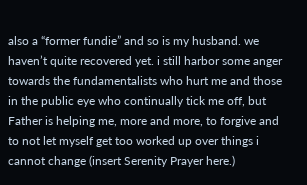also a “former fundie” and so is my husband. we haven’t quite recovered yet. i still harbor some anger towards the fundamentalists who hurt me and those in the public eye who continually tick me off, but Father is helping me, more and more, to forgive and to not let myself get too worked up over things i cannot change (insert Serenity Prayer here.)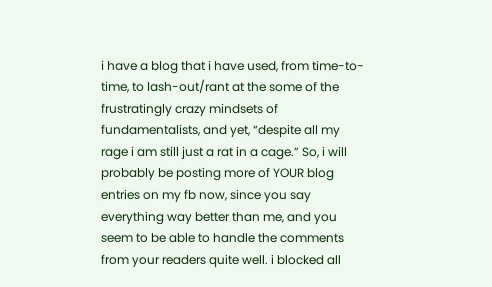i have a blog that i have used, from time-to-time, to lash-out/rant at the some of the frustratingly crazy mindsets of fundamentalists, and yet, “despite all my rage i am still just a rat in a cage.” So, i will probably be posting more of YOUR blog entries on my fb now, since you say everything way better than me, and you seem to be able to handle the comments from your readers quite well. i blocked all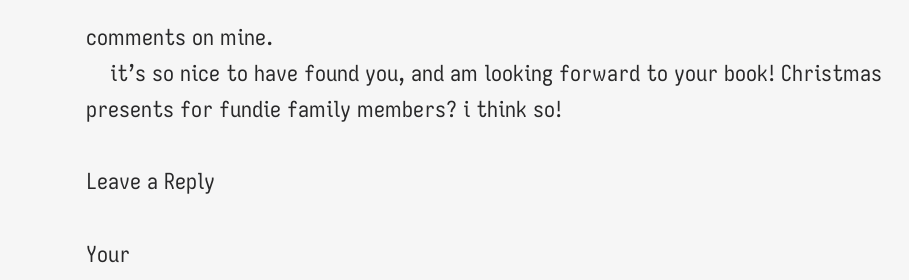comments on mine.
    it’s so nice to have found you, and am looking forward to your book! Christmas presents for fundie family members? i think so!

Leave a Reply

Your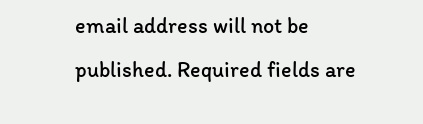email address will not be published. Required fields are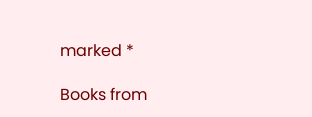marked *

Books from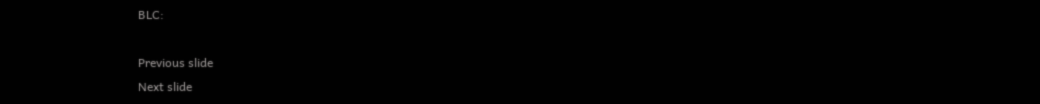BLC:

Previous slide
Next slide